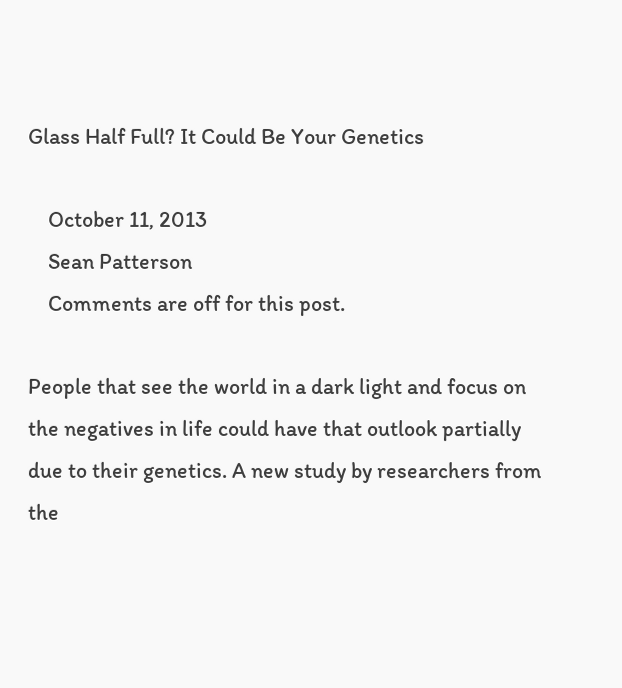Glass Half Full? It Could Be Your Genetics

    October 11, 2013
    Sean Patterson
    Comments are off for this post.

People that see the world in a dark light and focus on the negatives in life could have that outlook partially due to their genetics. A new study by researchers from the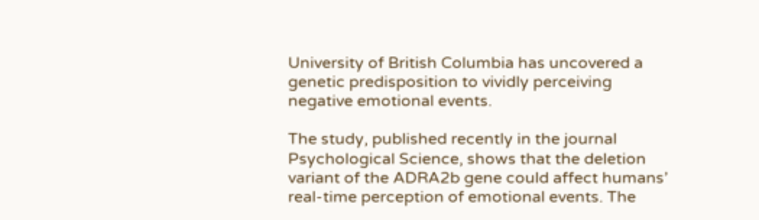University of British Columbia has uncovered a genetic predisposition to vividly perceiving negative emotional events.

The study, published recently in the journal Psychological Science, shows that the deletion variant of the ADRA2b gene could affect humans’ real-time perception of emotional events. The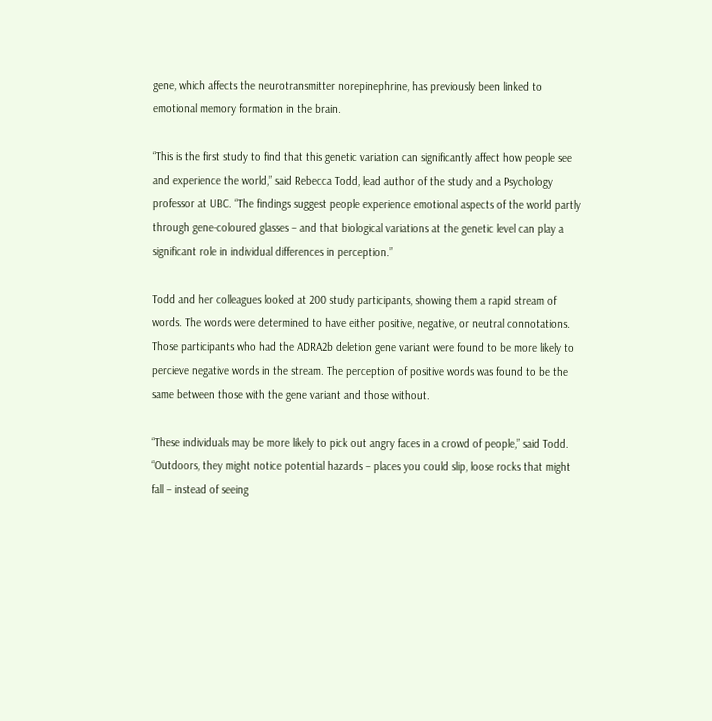gene, which affects the neurotransmitter norepinephrine, has previously been linked to emotional memory formation in the brain.

“This is the first study to find that this genetic variation can significantly affect how people see and experience the world,” said Rebecca Todd, lead author of the study and a Psychology professor at UBC. “The findings suggest people experience emotional aspects of the world partly through gene-coloured glasses – and that biological variations at the genetic level can play a significant role in individual differences in perception.”

Todd and her colleagues looked at 200 study participants, showing them a rapid stream of words. The words were determined to have either positive, negative, or neutral connotations. Those participants who had the ADRA2b deletion gene variant were found to be more likely to percieve negative words in the stream. The perception of positive words was found to be the same between those with the gene variant and those without.

“These individuals may be more likely to pick out angry faces in a crowd of people,” said Todd. “Outdoors, they might notice potential hazards – places you could slip, loose rocks that might fall – instead of seeing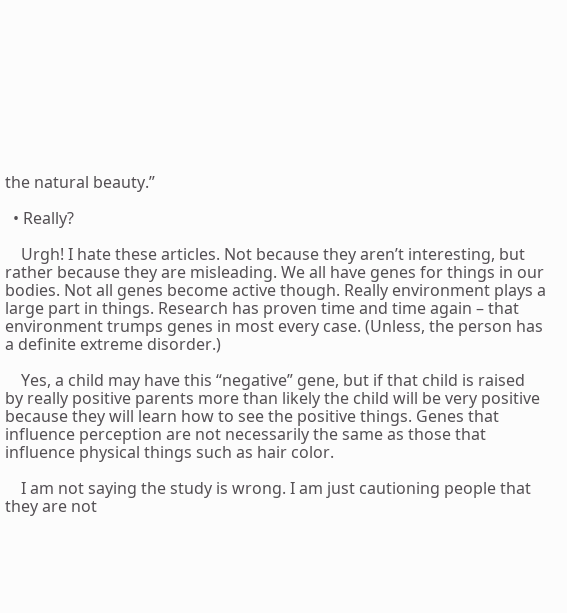the natural beauty.”

  • Really?

    Urgh! I hate these articles. Not because they aren’t interesting, but rather because they are misleading. We all have genes for things in our bodies. Not all genes become active though. Really environment plays a large part in things. Research has proven time and time again – that environment trumps genes in most every case. (Unless, the person has a definite extreme disorder.)

    Yes, a child may have this “negative” gene, but if that child is raised by really positive parents more than likely the child will be very positive because they will learn how to see the positive things. Genes that influence perception are not necessarily the same as those that influence physical things such as hair color.

    I am not saying the study is wrong. I am just cautioning people that they are not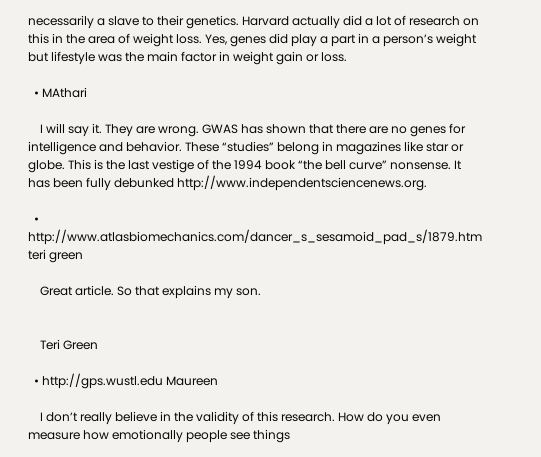necessarily a slave to their genetics. Harvard actually did a lot of research on this in the area of weight loss. Yes, genes did play a part in a person’s weight but lifestyle was the main factor in weight gain or loss.

  • MAthari

    I will say it. They are wrong. GWAS has shown that there are no genes for intelligence and behavior. These “studies” belong in magazines like star or globe. This is the last vestige of the 1994 book “the bell curve” nonsense. It has been fully debunked http://www.independentsciencenews.org.

  • http://www.atlasbiomechanics.com/dancer_s_sesamoid_pad_s/1879.htm teri green

    Great article. So that explains my son.


    Teri Green

  • http://gps.wustl.edu Maureen

    I don’t really believe in the validity of this research. How do you even measure how emotionally people see things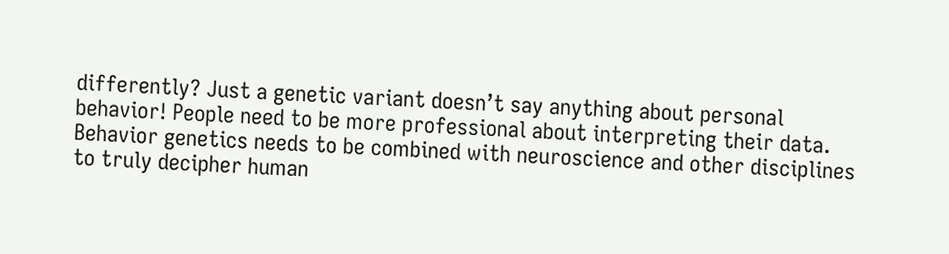differently? Just a genetic variant doesn’t say anything about personal behavior! People need to be more professional about interpreting their data. Behavior genetics needs to be combined with neuroscience and other disciplines to truly decipher human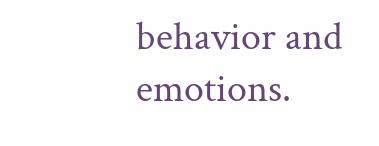behavior and emotions.